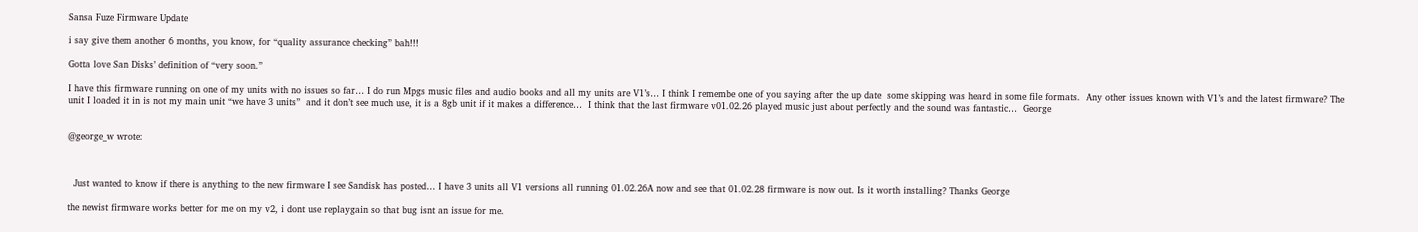Sansa Fuze Firmware Update

i say give them another 6 months, you know, for “quality assurance checking” bah!!!

Gotta love San Disks’ definition of “very soon.”

I have this firmware running on one of my units with no issues so far… I do run Mpgs music files and audio books and all my units are V1’s… I think I remembe one of you saying after the up date  some skipping was heard in some file formats.  Any other issues known with V1’s and the latest firmware? The unit I loaded it in is not my main unit “we have 3 units”  and it don’t see much use, it is a 8gb unit if it makes a difference…  I think that the last firmware v01.02.26 played music just about perfectly and the sound was fantastic…  George


@george_w wrote:



  Just wanted to know if there is anything to the new firmware I see Sandisk has posted… I have 3 units all V1 versions all running 01.02.26A now and see that 01.02.28 firmware is now out. Is it worth installing? Thanks George

the newist firmware works better for me on my v2, i dont use replaygain so that bug isnt an issue for me.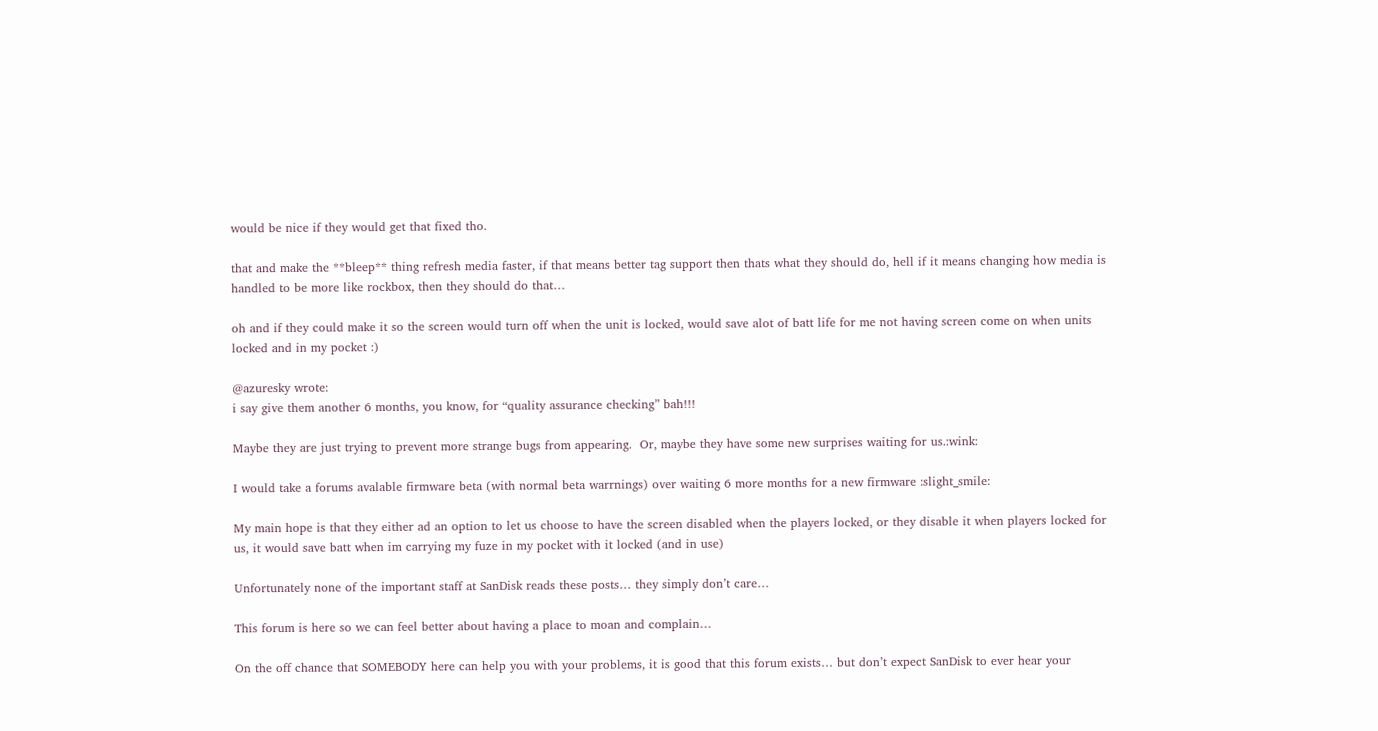would be nice if they would get that fixed tho.

that and make the **bleep** thing refresh media faster, if that means better tag support then thats what they should do, hell if it means changing how media is handled to be more like rockbox, then they should do that…

oh and if they could make it so the screen would turn off when the unit is locked, would save alot of batt life for me not having screen come on when units locked and in my pocket :)

@azuresky wrote:
i say give them another 6 months, you know, for “quality assurance checking” bah!!!

Maybe they are just trying to prevent more strange bugs from appearing.  Or, maybe they have some new surprises waiting for us.:wink:

I would take a forums avalable firmware beta (with normal beta warrnings) over waiting 6 more months for a new firmware :slight_smile:

My main hope is that they either ad an option to let us choose to have the screen disabled when the players locked, or they disable it when players locked for us, it would save batt when im carrying my fuze in my pocket with it locked (and in use)

Unfortunately none of the important staff at SanDisk reads these posts… they simply don’t care…

This forum is here so we can feel better about having a place to moan and complain…

On the off chance that SOMEBODY here can help you with your problems, it is good that this forum exists… but don’t expect SanDisk to ever hear your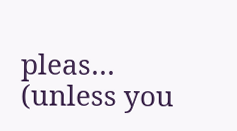pleas… (unless you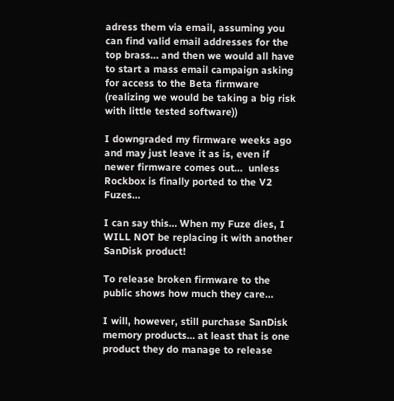adress them via email, assuming you can find valid email addresses for the top brass… and then we would all have to start a mass email campaign asking for access to the Beta firmware (realizing we would be taking a big risk with little tested software))

I downgraded my firmware weeks ago and may just leave it as is, even if newer firmware comes out…  unless Rockbox is finally ported to the V2 Fuzes…

I can say this… When my Fuze dies, I WILL NOT be replacing it with another SanDisk product!

To release broken firmware to the public shows how much they care…

I will, however, still purchase SanDisk memory products… at least that is one product they do manage to release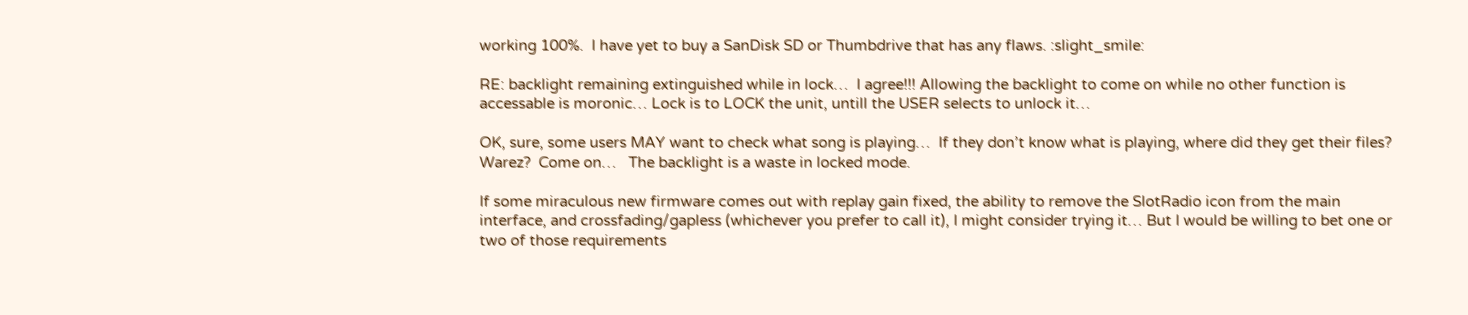working 100%.  I have yet to buy a SanDisk SD or Thumbdrive that has any flaws. :slight_smile:

RE: backlight remaining extinguished while in lock…  I agree!!! Allowing the backlight to come on while no other function is accessable is moronic… Lock is to LOCK the unit, untill the USER selects to unlock it…

OK, sure, some users MAY want to check what song is playing…  If they don’t know what is playing, where did they get their files?  Warez?  Come on…   The backlight is a waste in locked mode.

If some miraculous new firmware comes out with replay gain fixed, the ability to remove the SlotRadio icon from the main interface, and crossfading/gapless (whichever you prefer to call it), I might consider trying it… But I would be willing to bet one or two of those requirements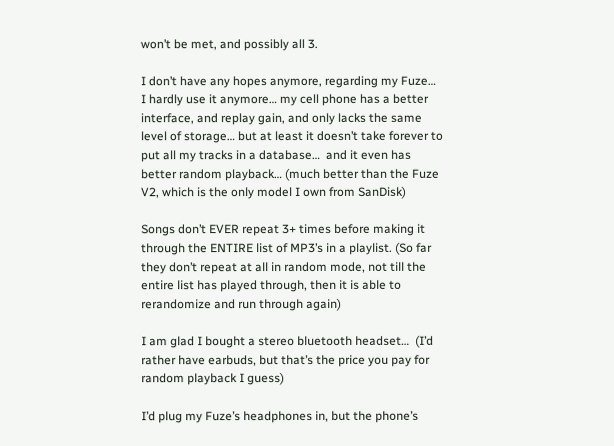won’t be met, and possibly all 3.

I don’t have any hopes anymore, regarding my Fuze… I hardly use it anymore… my cell phone has a better interface, and replay gain, and only lacks the same level of storage… but at least it doesn’t take forever to put all my tracks in a database…  and it even has better random playback… (much better than the Fuze V2, which is the only model I own from SanDisk)

Songs don’t EVER repeat 3+ times before making it through the ENTIRE list of MP3’s in a playlist. (So far they don’t repeat at all in random mode, not till the entire list has played through, then it is able to rerandomize and run through again)

I am glad I bought a stereo bluetooth headset…  (I’d rather have earbuds, but that’s the price you pay for random playback I guess)

I’d plug my Fuze’s headphones in, but the phone’s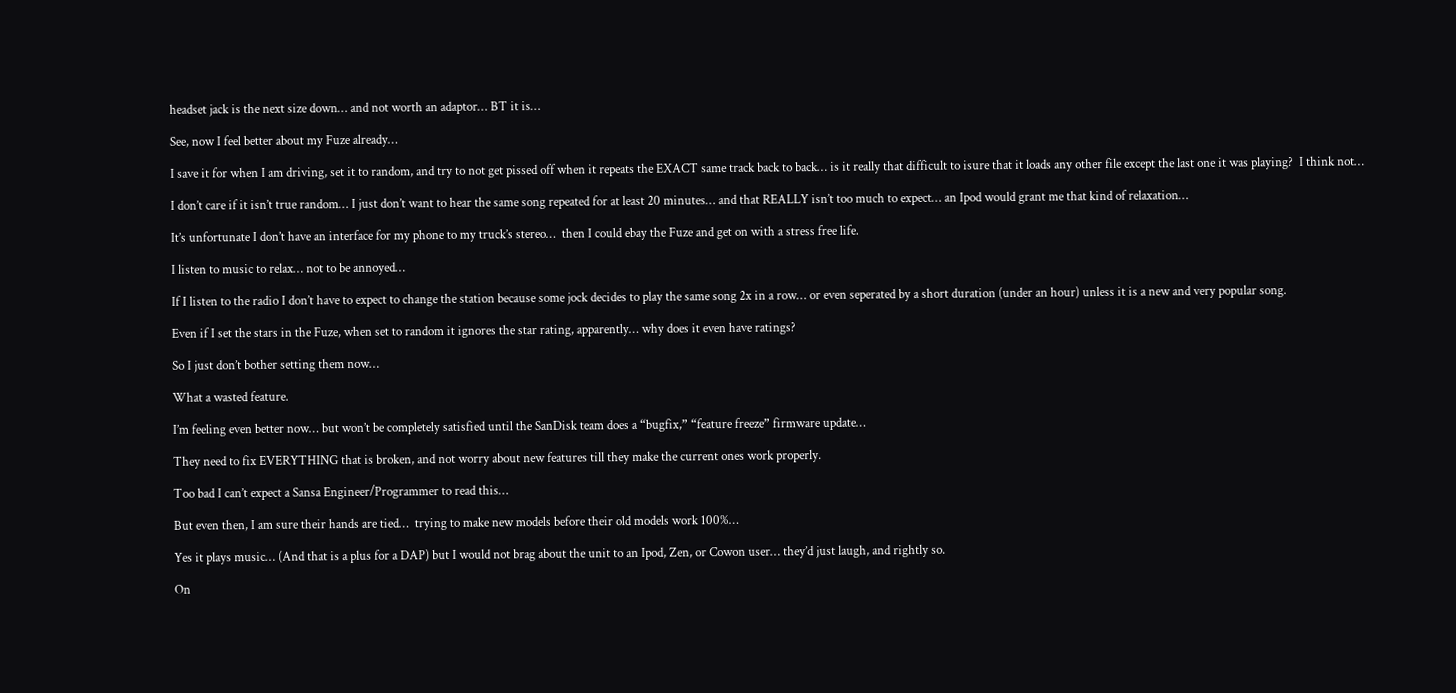headset jack is the next size down… and not worth an adaptor… BT it is…

See, now I feel better about my Fuze already…

I save it for when I am driving, set it to random, and try to not get pissed off when it repeats the EXACT same track back to back… is it really that difficult to isure that it loads any other file except the last one it was playing?  I think not…

I don’t care if it isn’t true random… I just don’t want to hear the same song repeated for at least 20 minutes… and that REALLY isn’t too much to expect… an Ipod would grant me that kind of relaxation…

It’s unfortunate I don’t have an interface for my phone to my truck’s stereo…  then I could ebay the Fuze and get on with a stress free life.

I listen to music to relax… not to be annoyed…

If I listen to the radio I don’t have to expect to change the station because some jock decides to play the same song 2x in a row… or even seperated by a short duration (under an hour) unless it is a new and very popular song.

Even if I set the stars in the Fuze, when set to random it ignores the star rating, apparently… why does it even have ratings?

So I just don’t bother setting them now…

What a wasted feature.

I’m feeling even better now… but won’t be completely satisfied until the SanDisk team does a “bugfix,” “feature freeze” firmware update…

They need to fix EVERYTHING that is broken, and not worry about new features till they make the current ones work properly.

Too bad I can’t expect a Sansa Engineer/Programmer to read this…

But even then, I am sure their hands are tied…  trying to make new models before their old models work 100%…

Yes it plays music… (And that is a plus for a DAP) but I would not brag about the unit to an Ipod, Zen, or Cowon user… they’d just laugh, and rightly so.

On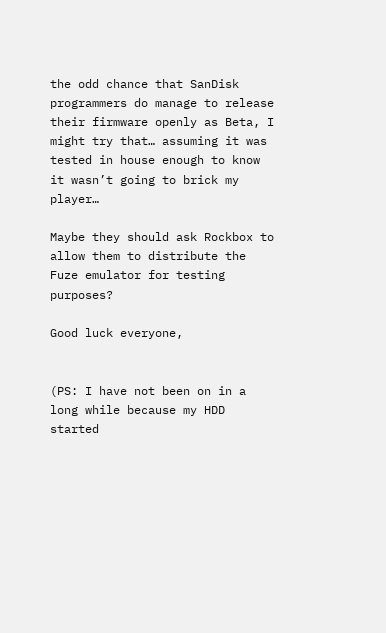the odd chance that SanDisk programmers do manage to release their firmware openly as Beta, I might try that… assuming it was tested in house enough to know it wasn’t going to brick my player…

Maybe they should ask Rockbox to allow them to distribute the Fuze emulator for testing purposes?

Good luck everyone,


(PS: I have not been on in a long while because my HDD started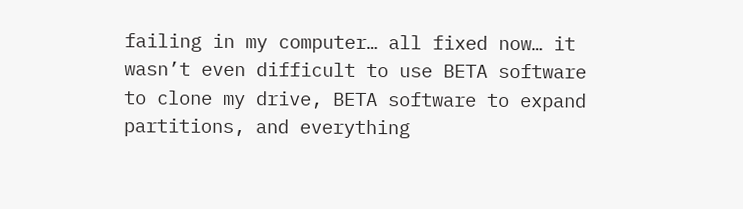failing in my computer… all fixed now… it wasn’t even difficult to use BETA software to clone my drive, BETA software to expand partitions, and everything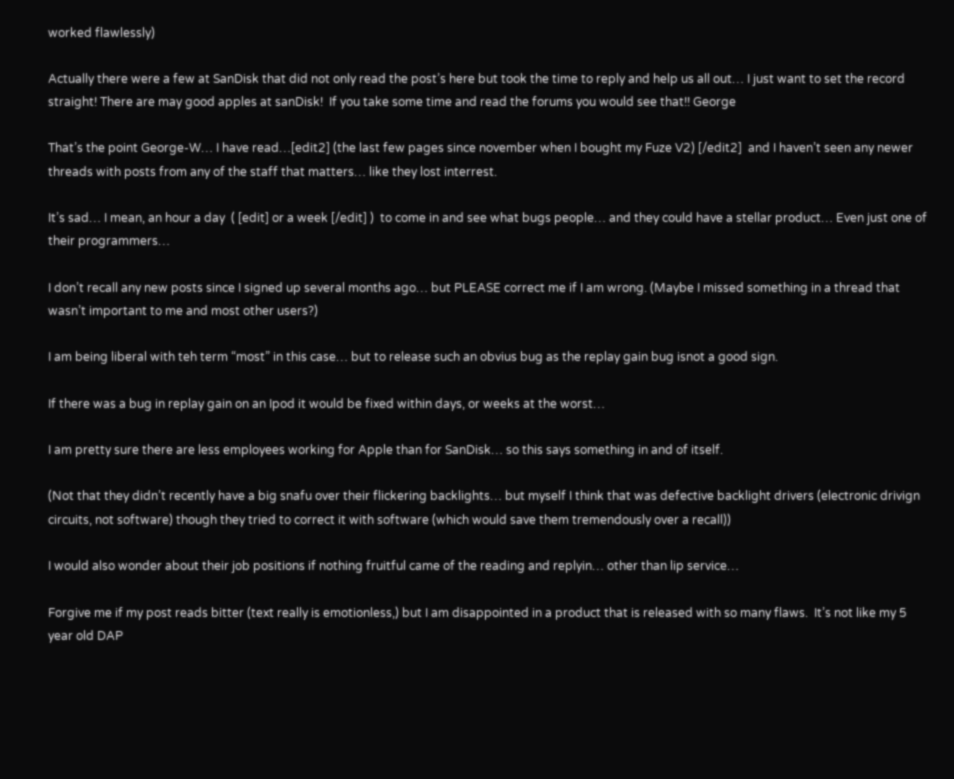worked flawlessly)

Actually there were a few at SanDisk that did not only read the post’s here but took the time to reply and help us all out… I just want to set the record straight! There are may good apples at sanDisk!  If you take some time and read the forums you would see that!! George

That’s the point George-W… I have read…[edit2] (the last few pages since november when I bought my Fuze V2) [/edit2]  and I haven’t seen any newer threads with posts from any of the staff that matters… like they lost interrest.

It’s sad… I mean, an hour a day  ( [edit] or a week [/edit] )  to come in and see what bugs people… and they could have a stellar product… Even just one of their programmers…

I don’t recall any new posts since I signed up several months ago… but PLEASE correct me if I am wrong. (Maybe I missed something in a thread that wasn’t important to me and most other users?)

I am being liberal with teh term “most” in this case… but to release such an obvius bug as the replay gain bug isnot a good sign.

If there was a bug in replay gain on an Ipod it would be fixed within days, or weeks at the worst…

I am pretty sure there are less employees working for Apple than for SanDisk… so this says something in and of itself.

(Not that they didn’t recently have a big snafu over their flickering backlights… but myself I think that was defective backlight drivers (electronic drivign circuits, not software) though they tried to correct it with software (which would save them tremendously over a recall))

I would also wonder about their job positions if nothing fruitful came of the reading and replyin… other than lip service…

Forgive me if my post reads bitter (text really is emotionless,) but I am disappointed in a product that is released with so many flaws.  It’s not like my 5 year old DAP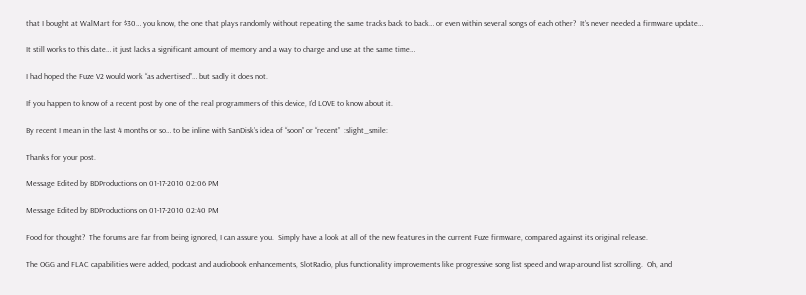that I bought at WalMart for $30… you know, the one that plays randomly without repeating the same tracks back to back… or even within several songs of each other?  It’s never needed a firmware update…

It still works to this date… it just lacks a significant amount of memory and a way to charge and use at the same time…

I had hoped the Fuze V2 would work “as advertised”… but sadly it does not.

If you happen to know of a recent post by one of the real programmers of this device, I’d LOVE to know about it.

By recent I mean in the last 4 months or so… to be inline with SanDisk’s idea of “soon” or “recent”  :slight_smile:

Thanks for your post.

Message Edited by BDProductions on 01-17-2010 02:06 PM

Message Edited by BDProductions on 01-17-2010 02:40 PM

Food for thought?  The forums are far from being ignored, I can assure you.  Simply have a look at all of the new features in the current Fuze firmware, compared against its original release.

The OGG and FLAC capabilities were added, podcast and audiobook enhancements, SlotRadio, plus functionality improvements like progressive song list speed and wrap-around list scrolling.  Oh, and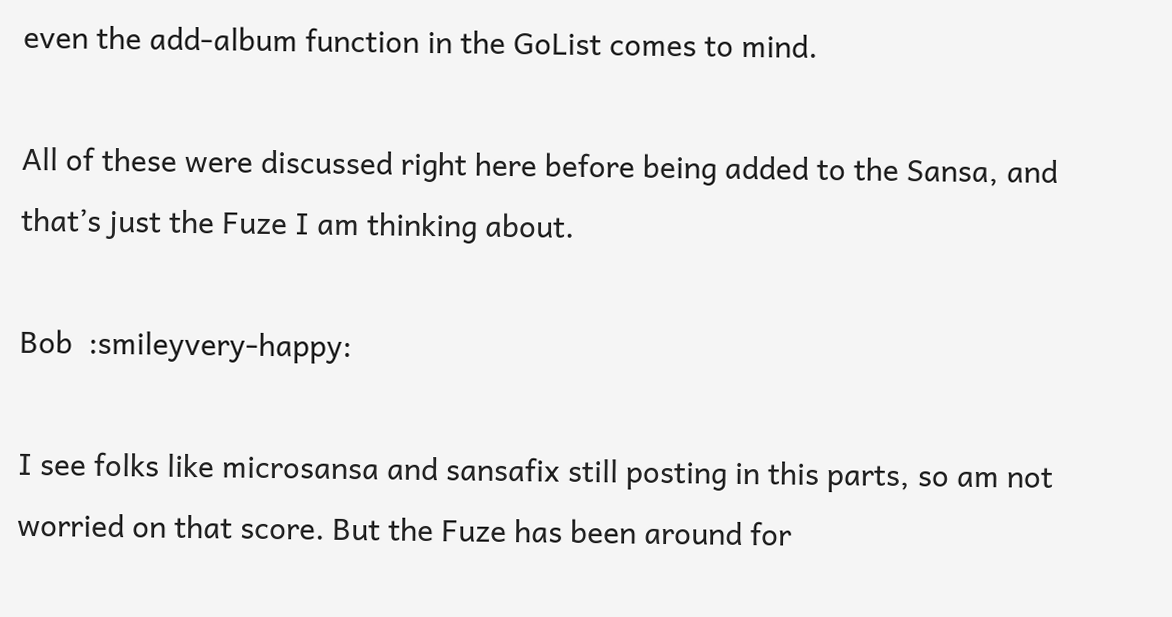even the add-album function in the GoList comes to mind.

All of these were discussed right here before being added to the Sansa, and that’s just the Fuze I am thinking about.

Bob  :smileyvery-happy:

I see folks like microsansa and sansafix still posting in this parts, so am not worried on that score. But the Fuze has been around for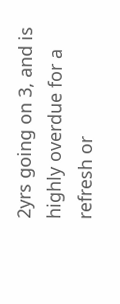2yrs going on 3, and is highly overdue for a refresh or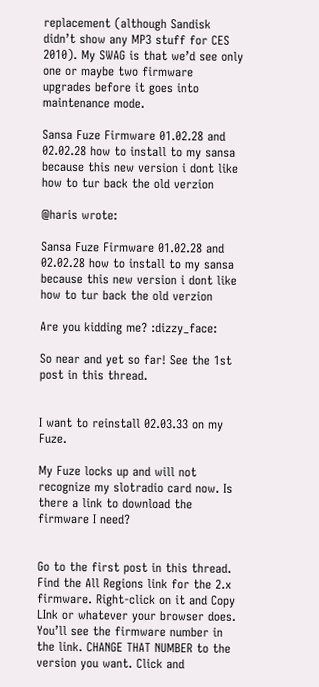replacement (although Sandisk didn’t show any MP3 stuff for CES 2010). My SWAG is that we’d see only one or maybe two firmware upgrades before it goes into maintenance mode.

Sansa Fuze Firmware 01.02.28 and 02.02.28 how to install to my sansa because this new version i dont like how to tur back the old verzion

@haris wrote:

Sansa Fuze Firmware 01.02.28 and 02.02.28 how to install to my sansa because this new version i dont like how to tur back the old verzion

Are you kidding me? :dizzy_face:

So near and yet so far! See the 1st post in this thread.


I want to reinstall 02.03.33 on my Fuze.

My Fuze locks up and will not recognize my slotradio card now. Is there a link to download the firmware I need?


Go to the first post in this thread. Find the All Regions link for the 2.x firmware. Right-click on it and Copy LInk or whatever your browser does. You’ll see the firmware number in the link. CHANGE THAT NUMBER to the version you want. Click and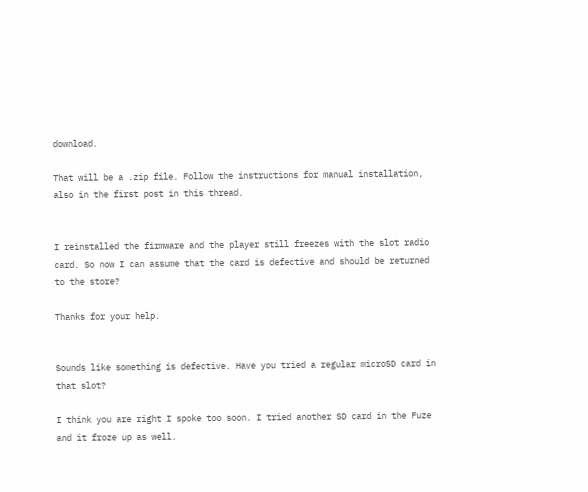download.

That will be a .zip file. Follow the instructions for manual installation, also in the first post in this thread.


I reinstalled the firmware and the player still freezes with the slot radio card. So now I can assume that the card is defective and should be returned to the store?

Thanks for your help.


Sounds like something is defective. Have you tried a regular microSD card in that slot?

I think you are right I spoke too soon. I tried another SD card in the Fuze and it froze up as well.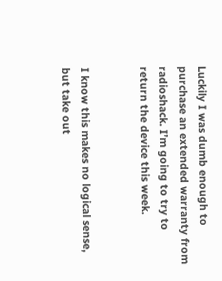Luckily I was dumb enough to purchase an extended warranty from radioshack. I’m going to try to return the device this week.


I know this makes no logical sense, but take out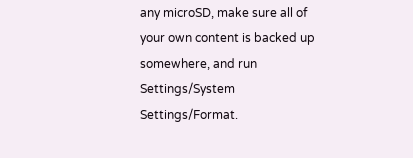any microSD, make sure all of your own content is backed up somewhere, and run Settings/System Settings/Format.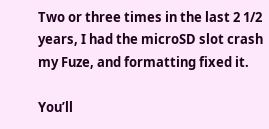Two or three times in the last 2 1/2 years, I had the microSD slot crash my Fuze, and formatting fixed it.

You’ll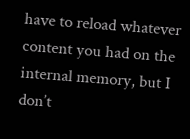have to reload whatever content you had on the internal memory, but I don’t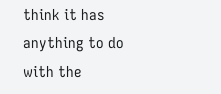think it has anything to do with the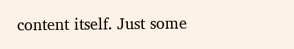content itself. Just some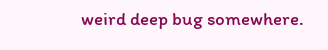weird deep bug somewhere.